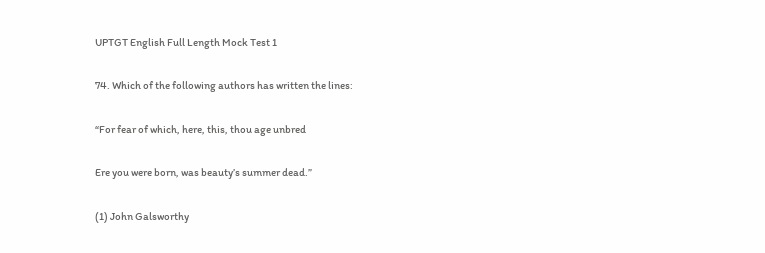UPTGT English Full Length Mock Test 1

74. Which of the following authors has written the lines:

“For fear of which, here, this, thou age unbred

Ere you were born, was beauty’s summer dead.”

(1) John Galsworthy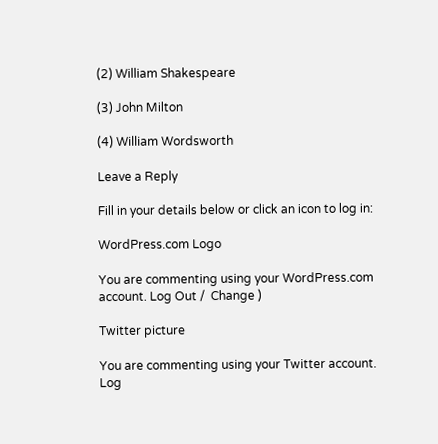(2) William Shakespeare

(3) John Milton

(4) William Wordsworth

Leave a Reply

Fill in your details below or click an icon to log in:

WordPress.com Logo

You are commenting using your WordPress.com account. Log Out /  Change )

Twitter picture

You are commenting using your Twitter account. Log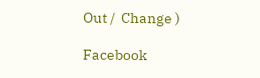Out /  Change )

Facebook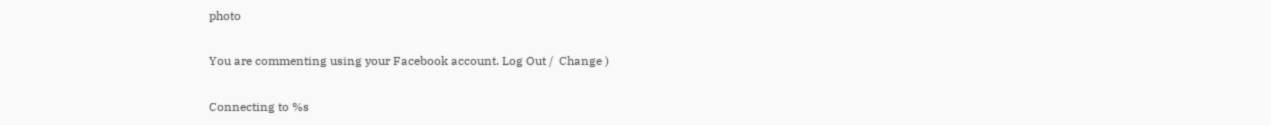photo

You are commenting using your Facebook account. Log Out /  Change )

Connecting to %s